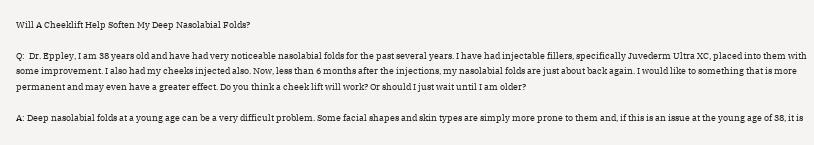Will A Cheeklift Help Soften My Deep Nasolabial Folds?

Q:  Dr. Eppley, I am 38 years old and have had very noticeable nasolabial folds for the past several years. I have had injectable fillers, specifically Juvederm Ultra XC, placed into them with some improvement. I also had my cheeks injected also. Now, less than 6 months after the injections, my nasolabial folds are just about back again. I would like to something that is more permanent and may even have a greater effect. Do you think a cheek lift will work? Or should I just wait until I am older?

A: Deep nasolabial folds at a young age can be a very difficult problem. Some facial shapes and skin types are simply more prone to them and, if this is an issue at the young age of 38, it is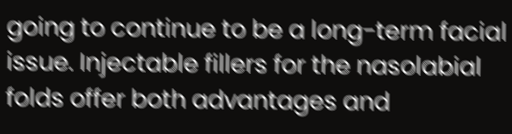going to continue to be a long-term facial issue. Injectable fillers for the nasolabial folds offer both advantages and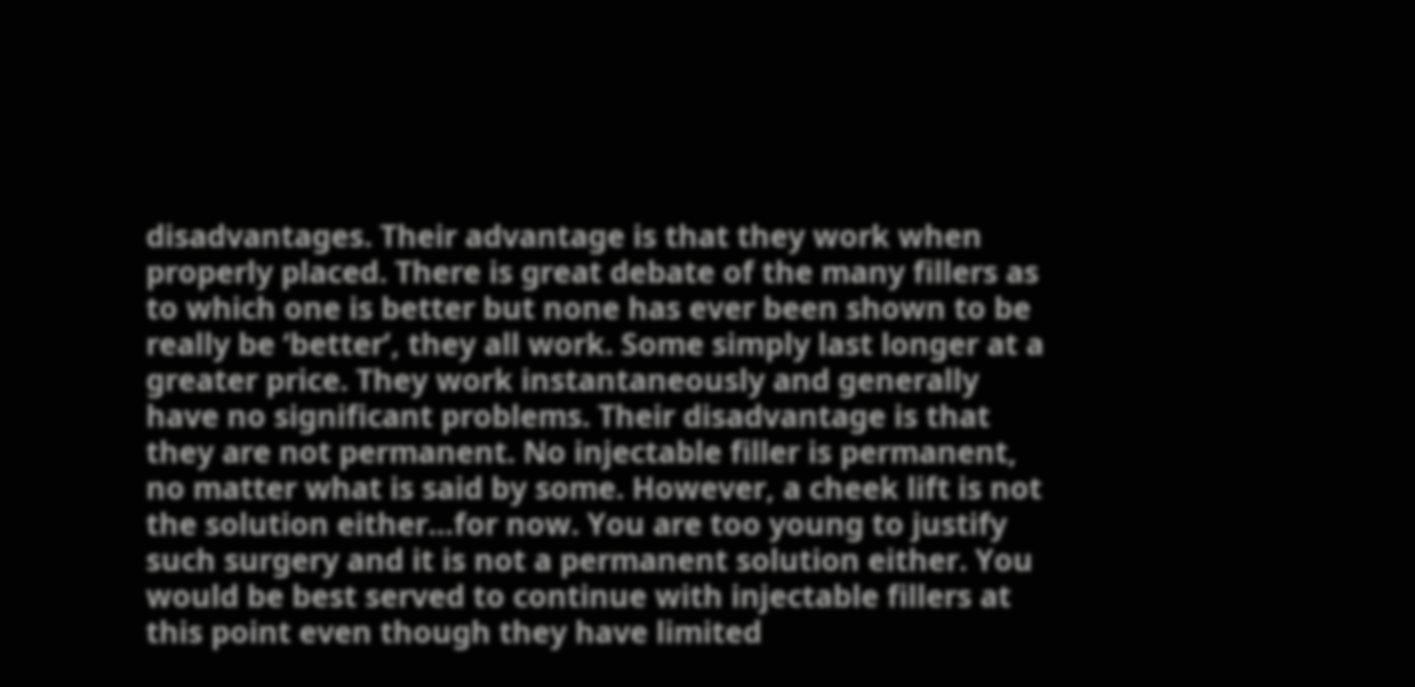disadvantages. Their advantage is that they work when properly placed. There is great debate of the many fillers as to which one is better but none has ever been shown to be really be ‘better’, they all work. Some simply last longer at a greater price. They work instantaneously and generally have no significant problems. Their disadvantage is that they are not permanent. No injectable filler is permanent, no matter what is said by some. However, a cheek lift is not the solution either…for now. You are too young to justify such surgery and it is not a permanent solution either. You would be best served to continue with injectable fillers at this point even though they have limited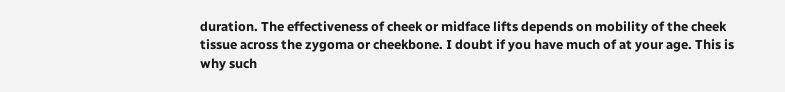duration. The effectiveness of cheek or midface lifts depends on mobility of the cheek tissue across the zygoma or cheekbone. I doubt if you have much of at your age. This is why such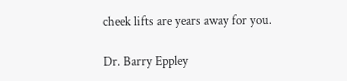cheek lifts are years away for you.

Dr. Barry Eppley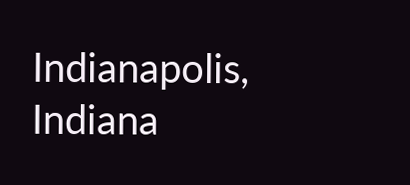Indianapolis, Indiana